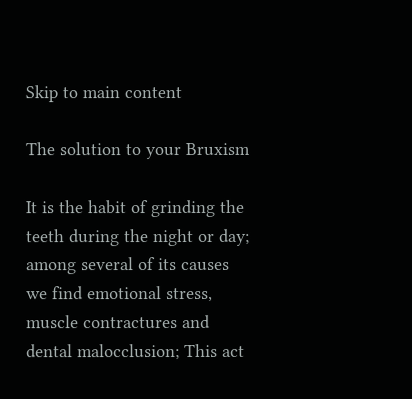Skip to main content

The solution to your Bruxism

It is the habit of grinding the teeth during the night or day; among several of its causes we find emotional stress, muscle contractures and dental malocclusion; This act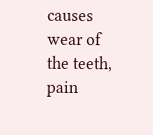causes wear of the teeth, pain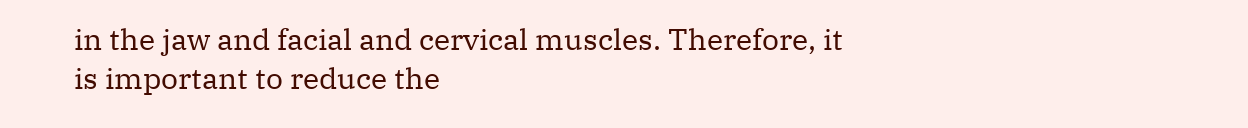in the jaw and facial and cervical muscles. Therefore, it is important to reduce the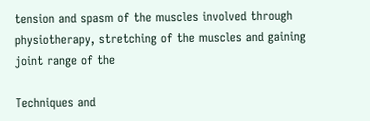tension and spasm of the muscles involved through physiotherapy, stretching of the muscles and gaining joint range of the

Techniques and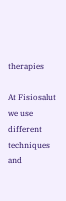therapies

At Fisiosalut we use different techniques and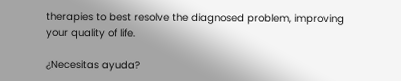therapies to best resolve the diagnosed problem, improving your quality of life.

¿Necesitas ayuda?